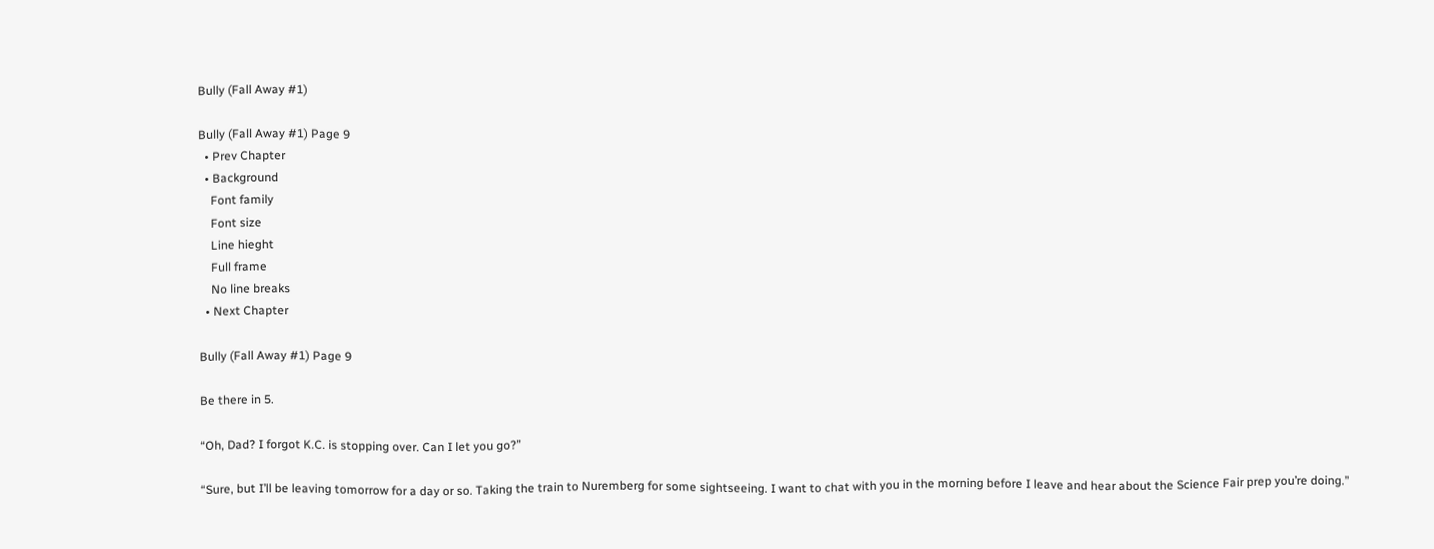Bully (Fall Away #1)

Bully (Fall Away #1) Page 9
  • Prev Chapter
  • Background
    Font family
    Font size
    Line hieght
    Full frame
    No line breaks
  • Next Chapter

Bully (Fall Away #1) Page 9

Be there in 5.

“Oh, Dad? I forgot K.C. is stopping over. Can I let you go?”

“Sure, but I’ll be leaving tomorrow for a day or so. Taking the train to Nuremberg for some sightseeing. I want to chat with you in the morning before I leave and hear about the Science Fair prep you’re doing.”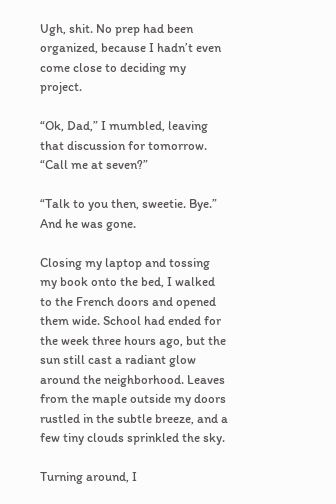Ugh, shit. No prep had been organized, because I hadn’t even come close to deciding my project.

“Ok, Dad,” I mumbled, leaving that discussion for tomorrow. “Call me at seven?”

“Talk to you then, sweetie. Bye.” And he was gone.

Closing my laptop and tossing my book onto the bed, I walked to the French doors and opened them wide. School had ended for the week three hours ago, but the sun still cast a radiant glow around the neighborhood. Leaves from the maple outside my doors rustled in the subtle breeze, and a few tiny clouds sprinkled the sky.

Turning around, I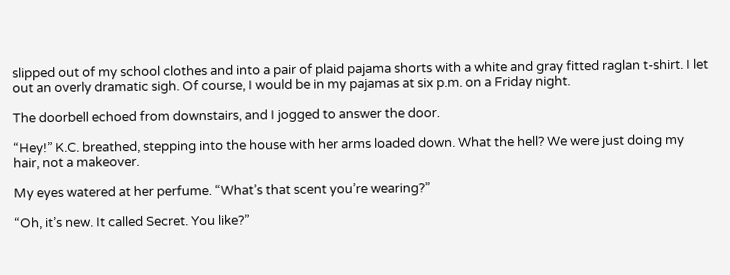slipped out of my school clothes and into a pair of plaid pajama shorts with a white and gray fitted raglan t-shirt. I let out an overly dramatic sigh. Of course, I would be in my pajamas at six p.m. on a Friday night.

The doorbell echoed from downstairs, and I jogged to answer the door.

“Hey!” K.C. breathed, stepping into the house with her arms loaded down. What the hell? We were just doing my hair, not a makeover.

My eyes watered at her perfume. “What’s that scent you’re wearing?”

“Oh, it’s new. It called Secret. You like?”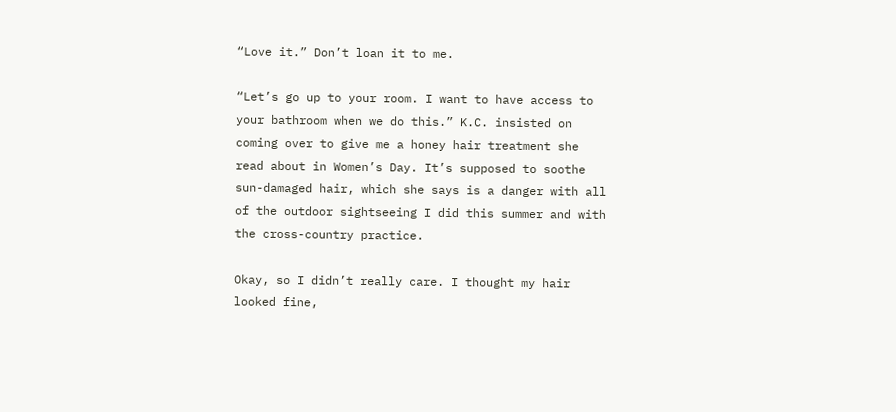“Love it.” Don’t loan it to me.

“Let’s go up to your room. I want to have access to your bathroom when we do this.” K.C. insisted on coming over to give me a honey hair treatment she read about in Women’s Day. It’s supposed to soothe sun-damaged hair, which she says is a danger with all of the outdoor sightseeing I did this summer and with the cross-country practice.

Okay, so I didn’t really care. I thought my hair looked fine,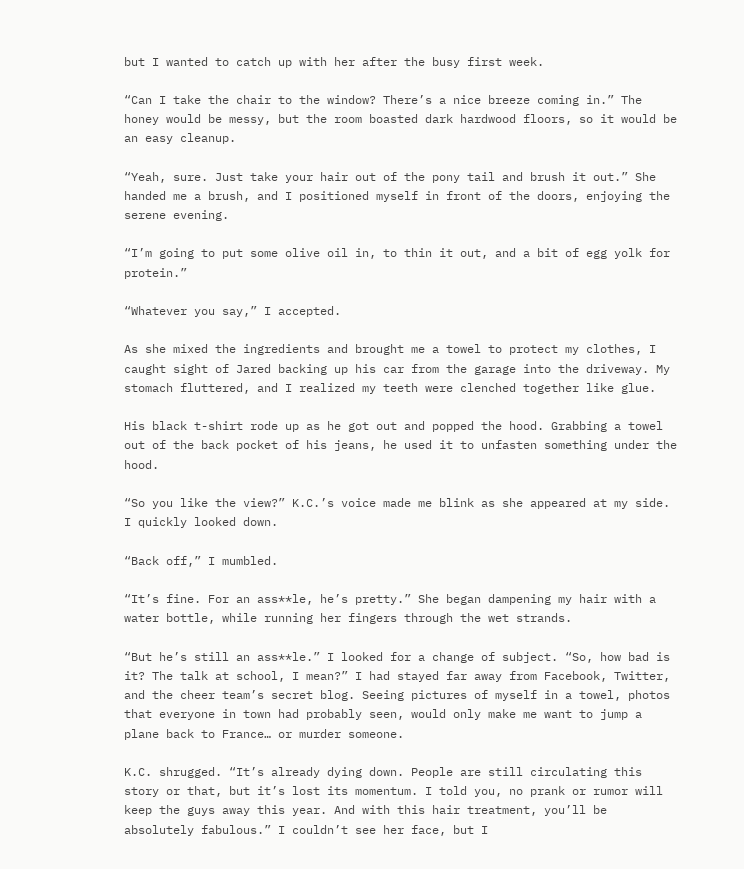but I wanted to catch up with her after the busy first week.

“Can I take the chair to the window? There’s a nice breeze coming in.” The honey would be messy, but the room boasted dark hardwood floors, so it would be an easy cleanup.

“Yeah, sure. Just take your hair out of the pony tail and brush it out.” She handed me a brush, and I positioned myself in front of the doors, enjoying the serene evening.

“I’m going to put some olive oil in, to thin it out, and a bit of egg yolk for protein.”

“Whatever you say,” I accepted.

As she mixed the ingredients and brought me a towel to protect my clothes, I caught sight of Jared backing up his car from the garage into the driveway. My stomach fluttered, and I realized my teeth were clenched together like glue.

His black t-shirt rode up as he got out and popped the hood. Grabbing a towel out of the back pocket of his jeans, he used it to unfasten something under the hood.

“So you like the view?” K.C.’s voice made me blink as she appeared at my side. I quickly looked down.

“Back off,” I mumbled.

“It’s fine. For an ass**le, he’s pretty.” She began dampening my hair with a water bottle, while running her fingers through the wet strands.

“But he’s still an ass**le.” I looked for a change of subject. “So, how bad is it? The talk at school, I mean?” I had stayed far away from Facebook, Twitter, and the cheer team’s secret blog. Seeing pictures of myself in a towel, photos that everyone in town had probably seen, would only make me want to jump a plane back to France… or murder someone.

K.C. shrugged. “It’s already dying down. People are still circulating this story or that, but it’s lost its momentum. I told you, no prank or rumor will keep the guys away this year. And with this hair treatment, you’ll be absolutely fabulous.” I couldn’t see her face, but I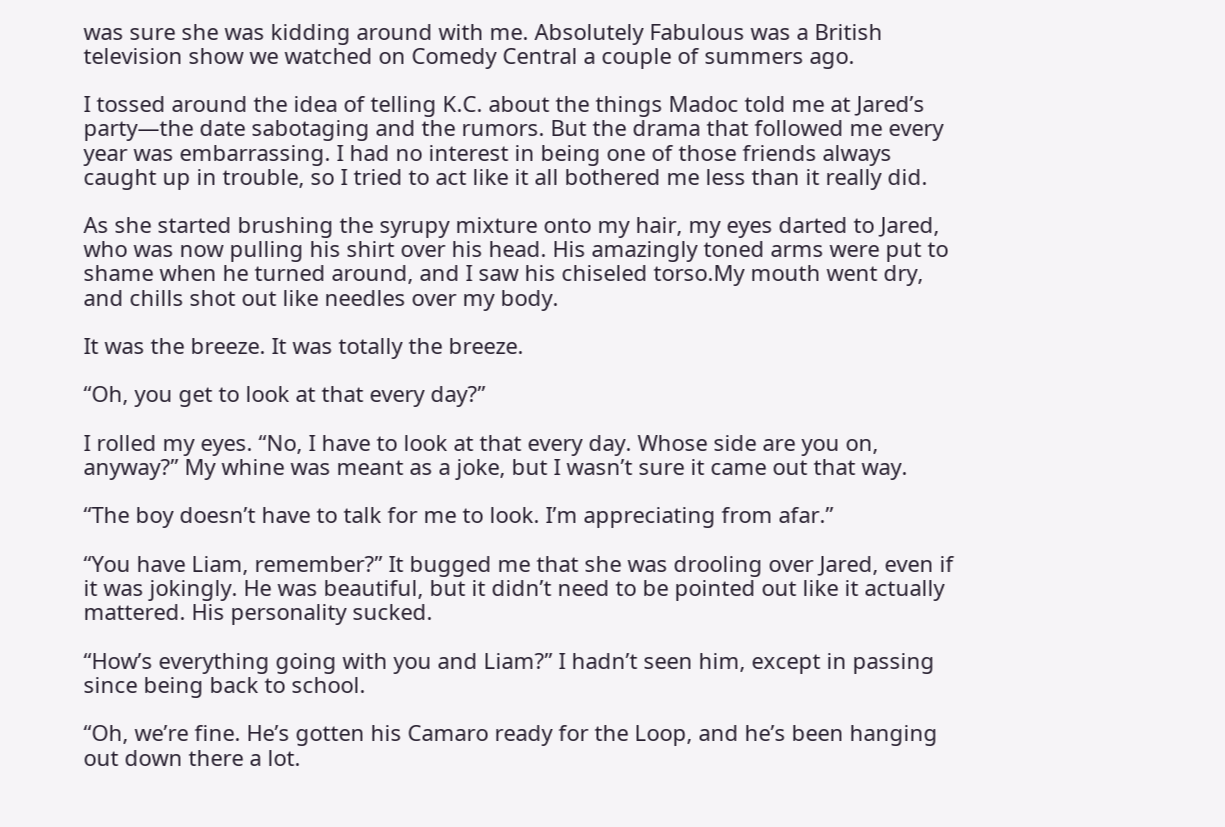was sure she was kidding around with me. Absolutely Fabulous was a British television show we watched on Comedy Central a couple of summers ago.

I tossed around the idea of telling K.C. about the things Madoc told me at Jared’s party—the date sabotaging and the rumors. But the drama that followed me every year was embarrassing. I had no interest in being one of those friends always caught up in trouble, so I tried to act like it all bothered me less than it really did.

As she started brushing the syrupy mixture onto my hair, my eyes darted to Jared, who was now pulling his shirt over his head. His amazingly toned arms were put to shame when he turned around, and I saw his chiseled torso.My mouth went dry, and chills shot out like needles over my body.

It was the breeze. It was totally the breeze.

“Oh, you get to look at that every day?”

I rolled my eyes. “No, I have to look at that every day. Whose side are you on, anyway?” My whine was meant as a joke, but I wasn’t sure it came out that way.

“The boy doesn’t have to talk for me to look. I’m appreciating from afar.”

“You have Liam, remember?” It bugged me that she was drooling over Jared, even if it was jokingly. He was beautiful, but it didn’t need to be pointed out like it actually mattered. His personality sucked.

“How’s everything going with you and Liam?” I hadn’t seen him, except in passing since being back to school.

“Oh, we’re fine. He’s gotten his Camaro ready for the Loop, and he’s been hanging out down there a lot.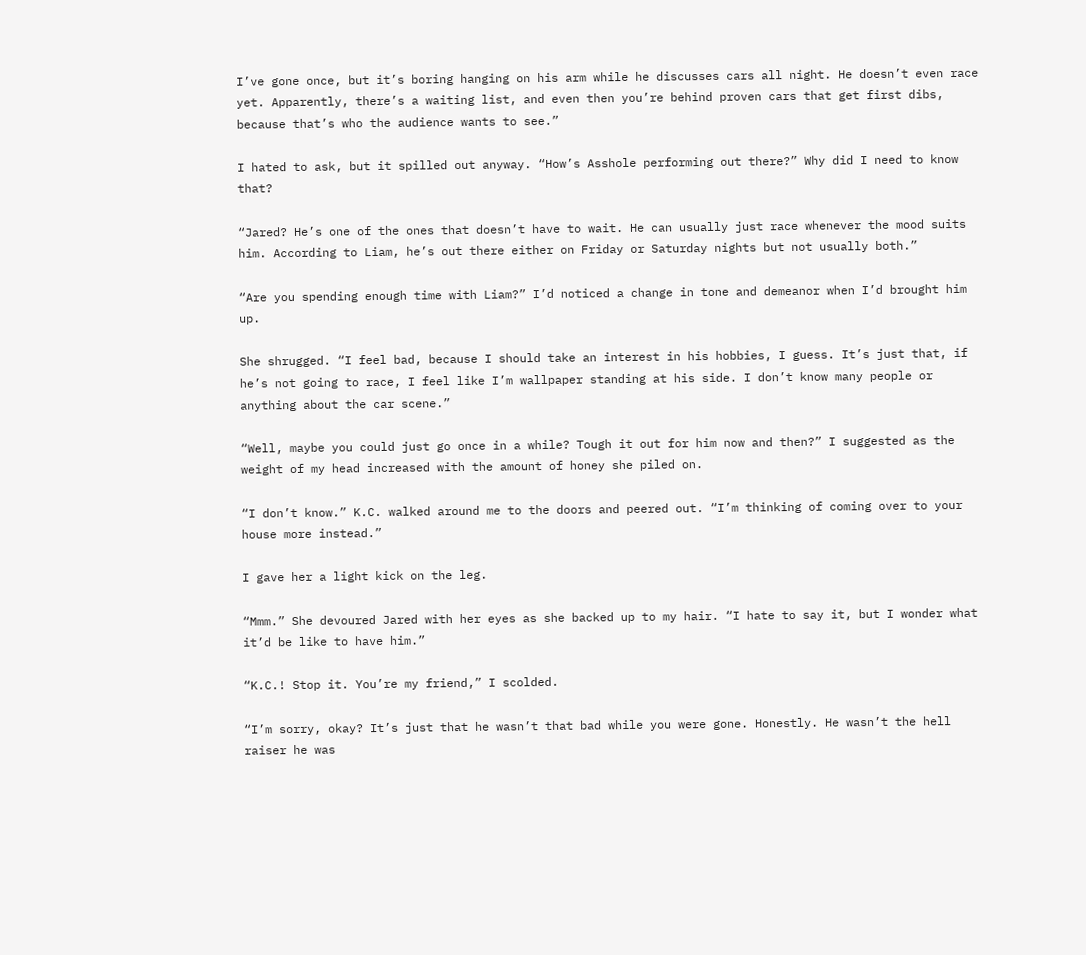I’ve gone once, but it’s boring hanging on his arm while he discusses cars all night. He doesn’t even race yet. Apparently, there’s a waiting list, and even then you’re behind proven cars that get first dibs, because that’s who the audience wants to see.”

I hated to ask, but it spilled out anyway. “How’s Asshole performing out there?” Why did I need to know that?

“Jared? He’s one of the ones that doesn’t have to wait. He can usually just race whenever the mood suits him. According to Liam, he’s out there either on Friday or Saturday nights but not usually both.”

“Are you spending enough time with Liam?” I’d noticed a change in tone and demeanor when I’d brought him up.

She shrugged. “I feel bad, because I should take an interest in his hobbies, I guess. It’s just that, if he’s not going to race, I feel like I’m wallpaper standing at his side. I don’t know many people or anything about the car scene.”

“Well, maybe you could just go once in a while? Tough it out for him now and then?” I suggested as the weight of my head increased with the amount of honey she piled on.

“I don’t know.” K.C. walked around me to the doors and peered out. “I’m thinking of coming over to your house more instead.”

I gave her a light kick on the leg.

“Mmm.” She devoured Jared with her eyes as she backed up to my hair. “I hate to say it, but I wonder what it’d be like to have him.”

“K.C.! Stop it. You’re my friend,” I scolded.

“I’m sorry, okay? It’s just that he wasn’t that bad while you were gone. Honestly. He wasn’t the hell raiser he was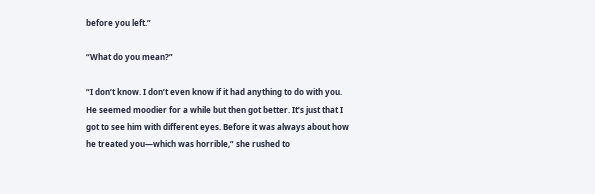before you left.”

“What do you mean?”

“I don’t know. I don’t even know if it had anything to do with you. He seemed moodier for a while but then got better. It’s just that I got to see him with different eyes. Before it was always about how he treated you—which was horrible,” she rushed to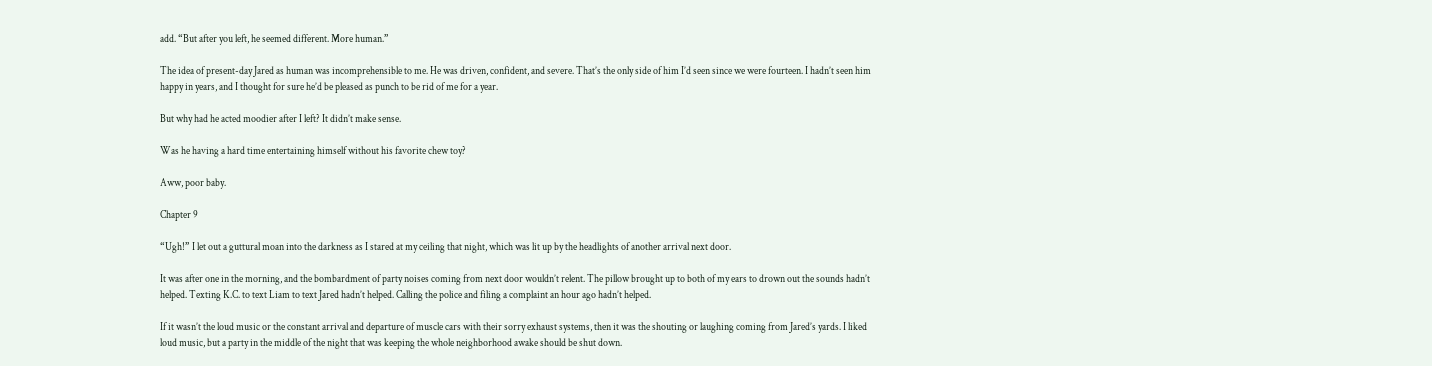add. “But after you left, he seemed different. More human.”

The idea of present-day Jared as human was incomprehensible to me. He was driven, confident, and severe. That’s the only side of him I’d seen since we were fourteen. I hadn’t seen him happy in years, and I thought for sure he’d be pleased as punch to be rid of me for a year.

But why had he acted moodier after I left? It didn’t make sense.

Was he having a hard time entertaining himself without his favorite chew toy?

Aww, poor baby.

Chapter 9

“Ugh!” I let out a guttural moan into the darkness as I stared at my ceiling that night, which was lit up by the headlights of another arrival next door.

It was after one in the morning, and the bombardment of party noises coming from next door wouldn’t relent. The pillow brought up to both of my ears to drown out the sounds hadn’t helped. Texting K.C. to text Liam to text Jared hadn’t helped. Calling the police and filing a complaint an hour ago hadn’t helped.

If it wasn’t the loud music or the constant arrival and departure of muscle cars with their sorry exhaust systems, then it was the shouting or laughing coming from Jared’s yards. I liked loud music, but a party in the middle of the night that was keeping the whole neighborhood awake should be shut down.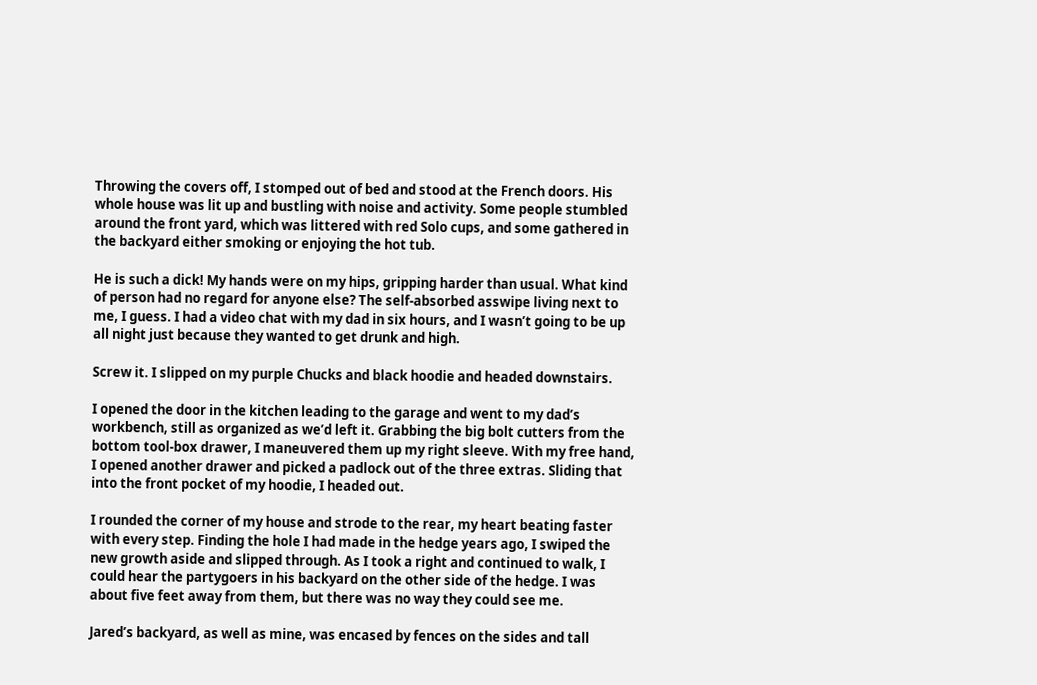Throwing the covers off, I stomped out of bed and stood at the French doors. His whole house was lit up and bustling with noise and activity. Some people stumbled around the front yard, which was littered with red Solo cups, and some gathered in the backyard either smoking or enjoying the hot tub.

He is such a dick! My hands were on my hips, gripping harder than usual. What kind of person had no regard for anyone else? The self-absorbed asswipe living next to me, I guess. I had a video chat with my dad in six hours, and I wasn’t going to be up all night just because they wanted to get drunk and high.

Screw it. I slipped on my purple Chucks and black hoodie and headed downstairs.

I opened the door in the kitchen leading to the garage and went to my dad’s workbench, still as organized as we’d left it. Grabbing the big bolt cutters from the bottom tool-box drawer, I maneuvered them up my right sleeve. With my free hand, I opened another drawer and picked a padlock out of the three extras. Sliding that into the front pocket of my hoodie, I headed out.

I rounded the corner of my house and strode to the rear, my heart beating faster with every step. Finding the hole I had made in the hedge years ago, I swiped the new growth aside and slipped through. As I took a right and continued to walk, I could hear the partygoers in his backyard on the other side of the hedge. I was about five feet away from them, but there was no way they could see me.

Jared’s backyard, as well as mine, was encased by fences on the sides and tall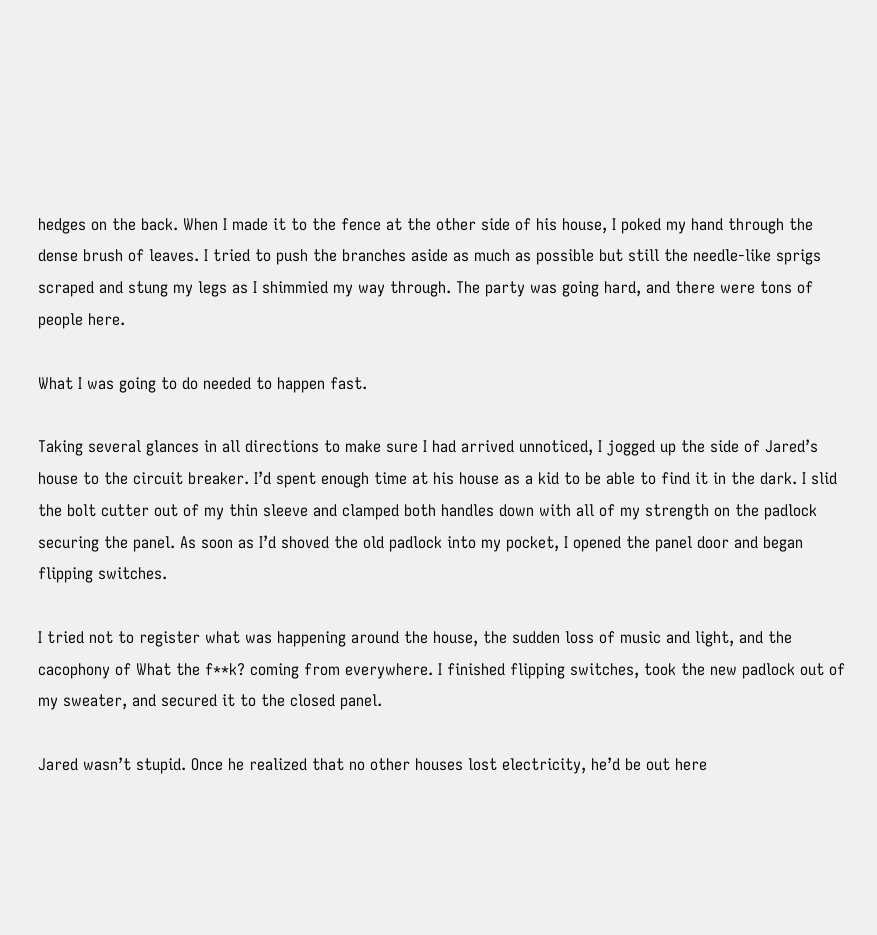hedges on the back. When I made it to the fence at the other side of his house, I poked my hand through the dense brush of leaves. I tried to push the branches aside as much as possible but still the needle-like sprigs scraped and stung my legs as I shimmied my way through. The party was going hard, and there were tons of people here.

What I was going to do needed to happen fast.

Taking several glances in all directions to make sure I had arrived unnoticed, I jogged up the side of Jared’s house to the circuit breaker. I’d spent enough time at his house as a kid to be able to find it in the dark. I slid the bolt cutter out of my thin sleeve and clamped both handles down with all of my strength on the padlock securing the panel. As soon as I’d shoved the old padlock into my pocket, I opened the panel door and began flipping switches.

I tried not to register what was happening around the house, the sudden loss of music and light, and the cacophony of What the f**k? coming from everywhere. I finished flipping switches, took the new padlock out of my sweater, and secured it to the closed panel.

Jared wasn’t stupid. Once he realized that no other houses lost electricity, he’d be out here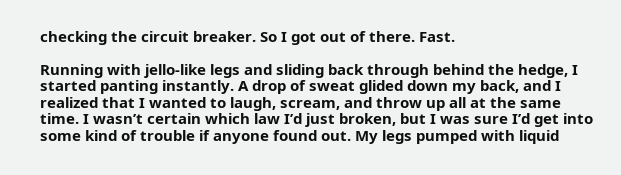checking the circuit breaker. So I got out of there. Fast.

Running with jello-like legs and sliding back through behind the hedge, I started panting instantly. A drop of sweat glided down my back, and I realized that I wanted to laugh, scream, and throw up all at the same time. I wasn’t certain which law I’d just broken, but I was sure I’d get into some kind of trouble if anyone found out. My legs pumped with liquid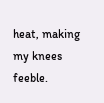heat, making my knees feeble.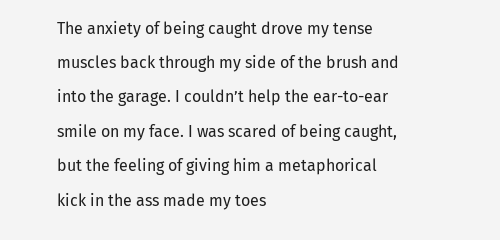The anxiety of being caught drove my tense muscles back through my side of the brush and into the garage. I couldn’t help the ear-to-ear smile on my face. I was scared of being caught, but the feeling of giving him a metaphorical kick in the ass made my toes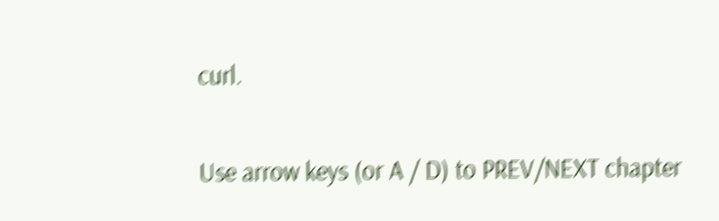curl.

Use arrow keys (or A / D) to PREV/NEXT chapter